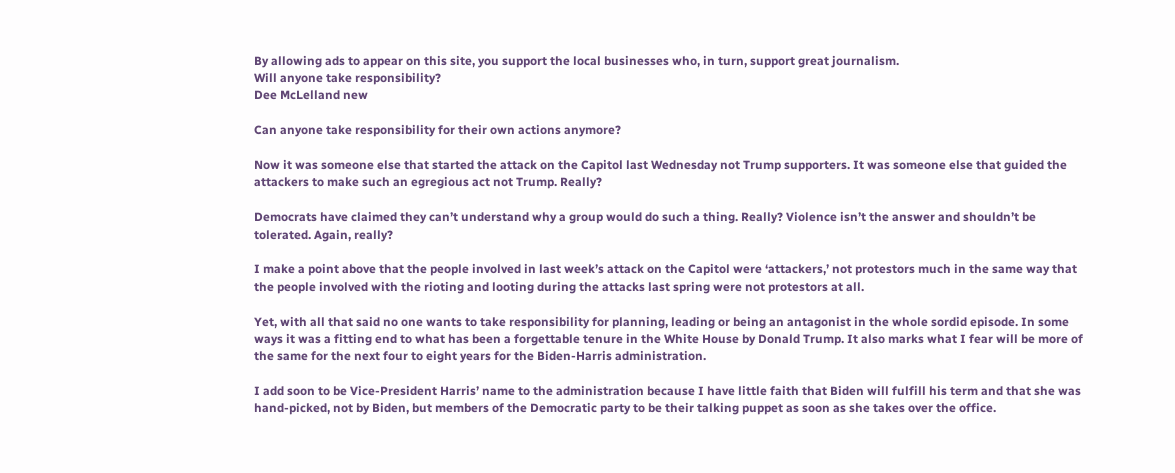By allowing ads to appear on this site, you support the local businesses who, in turn, support great journalism.
Will anyone take responsibility?
Dee McLelland new

Can anyone take responsibility for their own actions anymore?

Now it was someone else that started the attack on the Capitol last Wednesday not Trump supporters. It was someone else that guided the attackers to make such an egregious act not Trump. Really?

Democrats have claimed they can’t understand why a group would do such a thing. Really? Violence isn’t the answer and shouldn’t be tolerated. Again, really?

I make a point above that the people involved in last week’s attack on the Capitol were ‘attackers,’ not protestors much in the same way that the people involved with the rioting and looting during the attacks last spring were not protestors at all.

Yet, with all that said no one wants to take responsibility for planning, leading or being an antagonist in the whole sordid episode. In some ways it was a fitting end to what has been a forgettable tenure in the White House by Donald Trump. It also marks what I fear will be more of the same for the next four to eight years for the Biden-Harris administration.

I add soon to be Vice-President Harris’ name to the administration because I have little faith that Biden will fulfill his term and that she was hand-picked, not by Biden, but members of the Democratic party to be their talking puppet as soon as she takes over the office.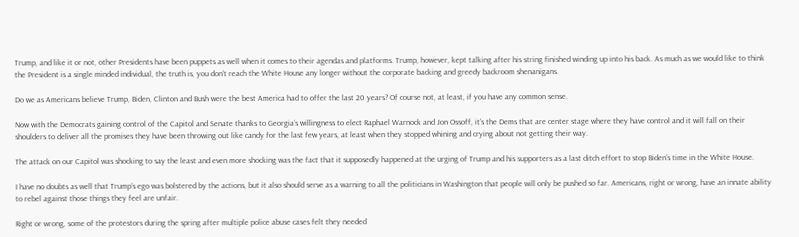Trump, and like it or not, other Presidents have been puppets as well when it comes to their agendas and platforms. Trump, however, kept talking after his string finished winding up into his back. As much as we would like to think the President is a single minded individual, the truth is, you don’t reach the White House any longer without the corporate backing and greedy backroom shenanigans.

Do we as Americans believe Trump, Biden, Clinton and Bush were the best America had to offer the last 20 years? Of course not, at least, if you have any common sense.

Now with the Democrats gaining control of the Capitol and Senate thanks to Georgia’s willingness to elect Raphael Warnock and Jon Ossoff, it’s the Dems that are center stage where they have control and it will fall on their shoulders to deliver all the promises they have been throwing out like candy for the last few years, at least when they stopped whining and crying about not getting their way.

The attack on our Capitol was shocking to say the least and even more shocking was the fact that it supposedly happened at the urging of Trump and his supporters as a last ditch effort to stop Biden’s time in the White House.

I have no doubts as well that Trump’s ego was bolstered by the actions, but it also should serve as a warning to all the politicians in Washington that people will only be pushed so far. Americans, right or wrong, have an innate ability to rebel against those things they feel are unfair.

Right or wrong, some of the protestors during the spring after multiple police abuse cases felt they needed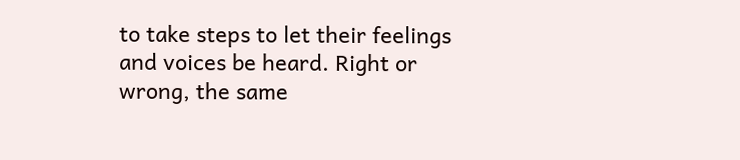to take steps to let their feelings and voices be heard. Right or wrong, the same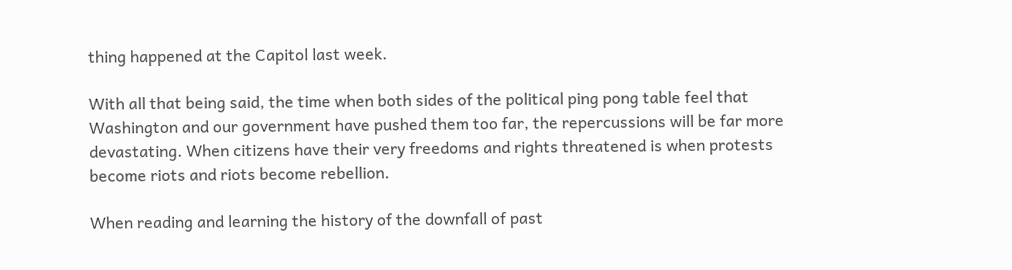thing happened at the Capitol last week.

With all that being said, the time when both sides of the political ping pong table feel that Washington and our government have pushed them too far, the repercussions will be far more devastating. When citizens have their very freedoms and rights threatened is when protests become riots and riots become rebellion.

When reading and learning the history of the downfall of past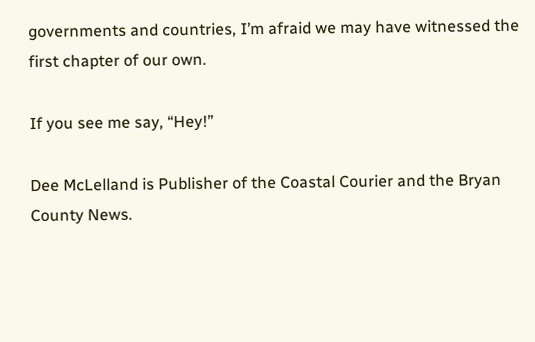governments and countries, I’m afraid we may have witnessed the first chapter of our own.

If you see me say, “Hey!”

Dee McLelland is Publisher of the Coastal Courier and the Bryan County News.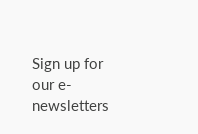Sign up for our e-newsletters